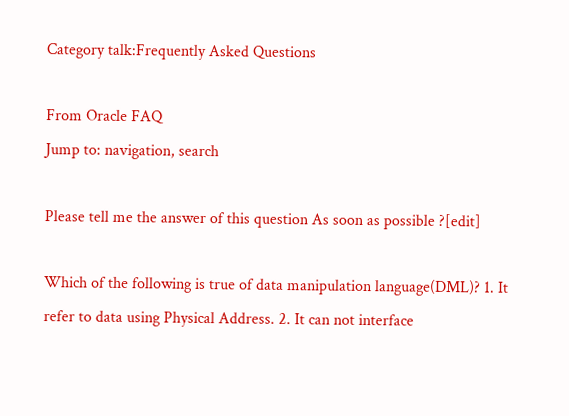Category talk:Frequently Asked Questions

From Oracle FAQ
Jump to: navigation, search

Please tell me the answer of this question As soon as possible ?[edit]

Which of the following is true of data manipulation language(DML)? 1. It refer to data using Physical Address. 2. It can not interface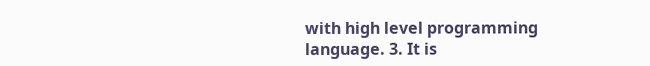with high level programming language. 3. It is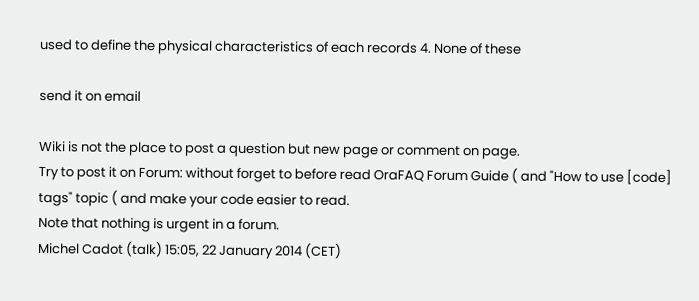used to define the physical characteristics of each records 4. None of these

send it on email

Wiki is not the place to post a question but new page or comment on page.
Try to post it on Forum: without forget to before read OraFAQ Forum Guide ( and "How to use [code] tags" topic ( and make your code easier to read.
Note that nothing is urgent in a forum.
Michel Cadot (talk) 15:05, 22 January 2014 (CET)